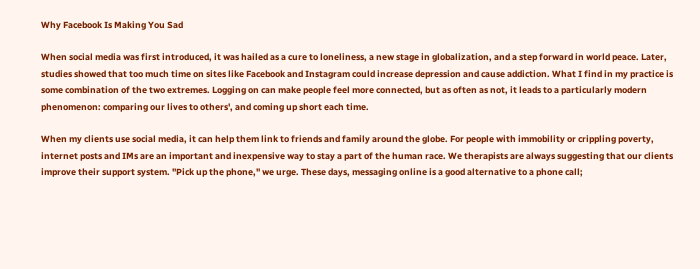Why Facebook Is Making You Sad

When social media was first introduced, it was hailed as a cure to loneliness, a new stage in globalization, and a step forward in world peace. Later, studies showed that too much time on sites like Facebook and Instagram could increase depression and cause addiction. What I find in my practice is some combination of the two extremes. Logging on can make people feel more connected, but as often as not, it leads to a particularly modern phenomenon: comparing our lives to others', and coming up short each time.

When my clients use social media, it can help them link to friends and family around the globe. For people with immobility or crippling poverty, internet posts and IMs are an important and inexpensive way to stay a part of the human race. We therapists are always suggesting that our clients improve their support system. "Pick up the phone," we urge. These days, messaging online is a good alternative to a phone call;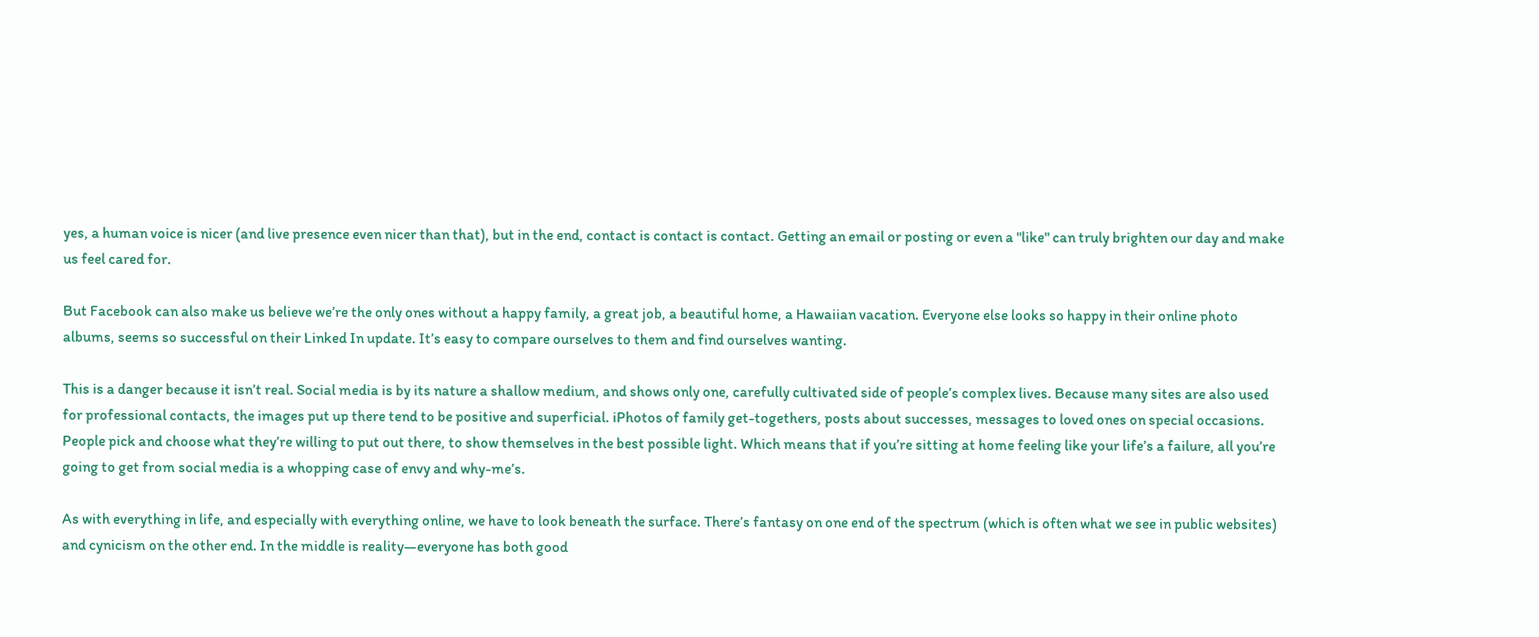yes, a human voice is nicer (and live presence even nicer than that), but in the end, contact is contact is contact. Getting an email or posting or even a "like" can truly brighten our day and make us feel cared for.

But Facebook can also make us believe we’re the only ones without a happy family, a great job, a beautiful home, a Hawaiian vacation. Everyone else looks so happy in their online photo albums, seems so successful on their Linked In update. It’s easy to compare ourselves to them and find ourselves wanting.

This is a danger because it isn’t real. Social media is by its nature a shallow medium, and shows only one, carefully cultivated side of people’s complex lives. Because many sites are also used for professional contacts, the images put up there tend to be positive and superficial. iPhotos of family get-togethers, posts about successes, messages to loved ones on special occasions. People pick and choose what they’re willing to put out there, to show themselves in the best possible light. Which means that if you’re sitting at home feeling like your life’s a failure, all you’re going to get from social media is a whopping case of envy and why-me’s.

As with everything in life, and especially with everything online, we have to look beneath the surface. There’s fantasy on one end of the spectrum (which is often what we see in public websites) and cynicism on the other end. In the middle is reality—everyone has both good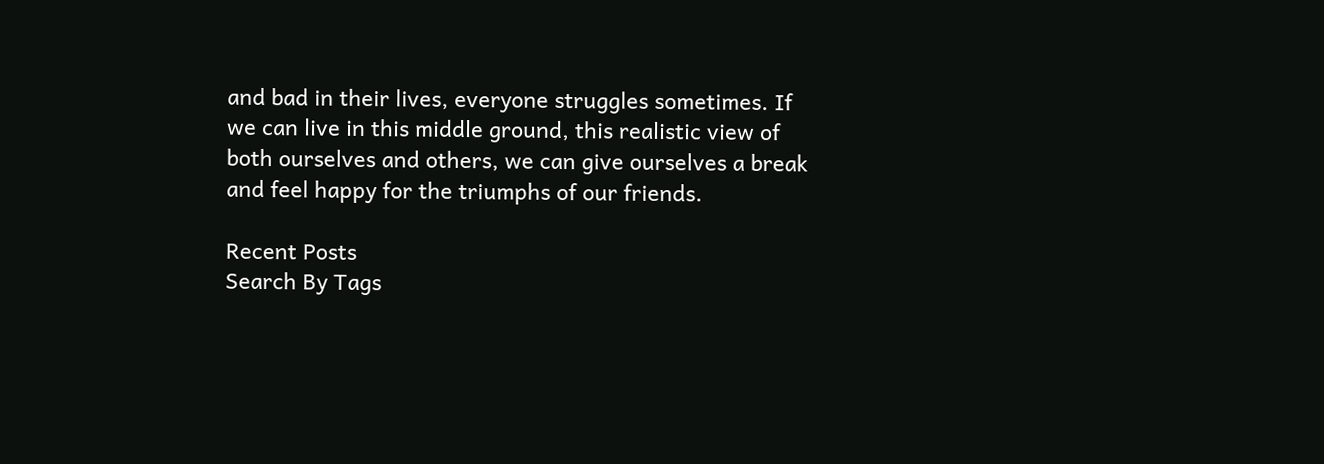and bad in their lives, everyone struggles sometimes. If we can live in this middle ground, this realistic view of both ourselves and others, we can give ourselves a break and feel happy for the triumphs of our friends.

Recent Posts
Search By Tags